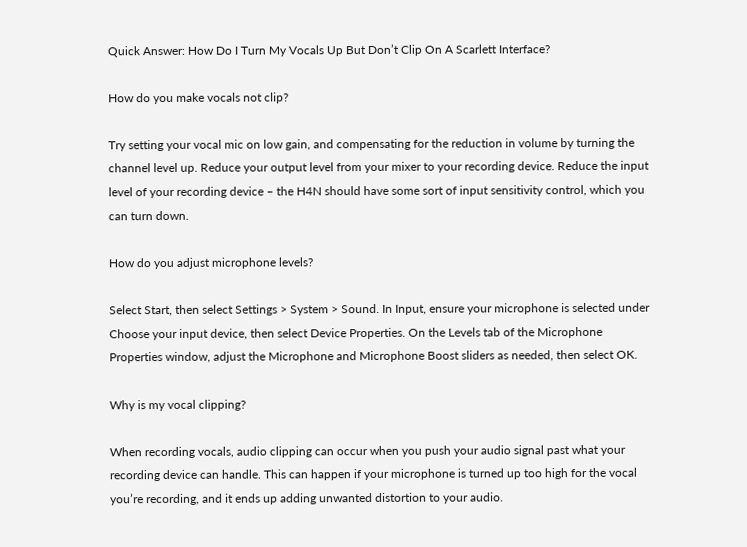Quick Answer: How Do I Turn My Vocals Up But Don’t Clip On A Scarlett Interface?

How do you make vocals not clip?

Try setting your vocal mic on low gain, and compensating for the reduction in volume by turning the channel level up. Reduce your output level from your mixer to your recording device. Reduce the input level of your recording device – the H4N should have some sort of input sensitivity control, which you can turn down.

How do you adjust microphone levels?

Select Start, then select Settings > System > Sound. In Input, ensure your microphone is selected under Choose your input device, then select Device Properties. On the Levels tab of the Microphone Properties window, adjust the Microphone and Microphone Boost sliders as needed, then select OK.

Why is my vocal clipping?

When recording vocals, audio clipping can occur when you push your audio signal past what your recording device can handle. This can happen if your microphone is turned up too high for the vocal you’re recording, and it ends up adding unwanted distortion to your audio.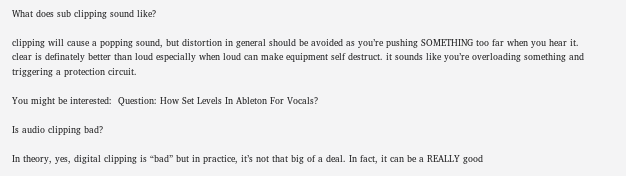What does sub clipping sound like?

clipping will cause a popping sound, but distortion in general should be avoided as you’re pushing SOMETHING too far when you hear it. clear is definately better than loud especially when loud can make equipment self destruct. it sounds like you’re overloading something and triggering a protection circuit.

You might be interested:  Question: How Set Levels In Ableton For Vocals?

Is audio clipping bad?

In theory, yes, digital clipping is “bad” but in practice, it’s not that big of a deal. In fact, it can be a REALLY good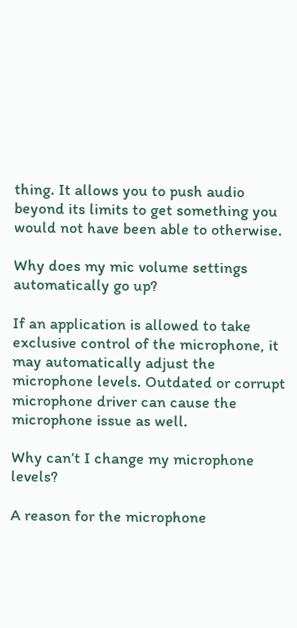thing. It allows you to push audio beyond its limits to get something you would not have been able to otherwise.

Why does my mic volume settings automatically go up?

If an application is allowed to take exclusive control of the microphone, it may automatically adjust the microphone levels. Outdated or corrupt microphone driver can cause the microphone issue as well.

Why can’t I change my microphone levels?

A reason for the microphone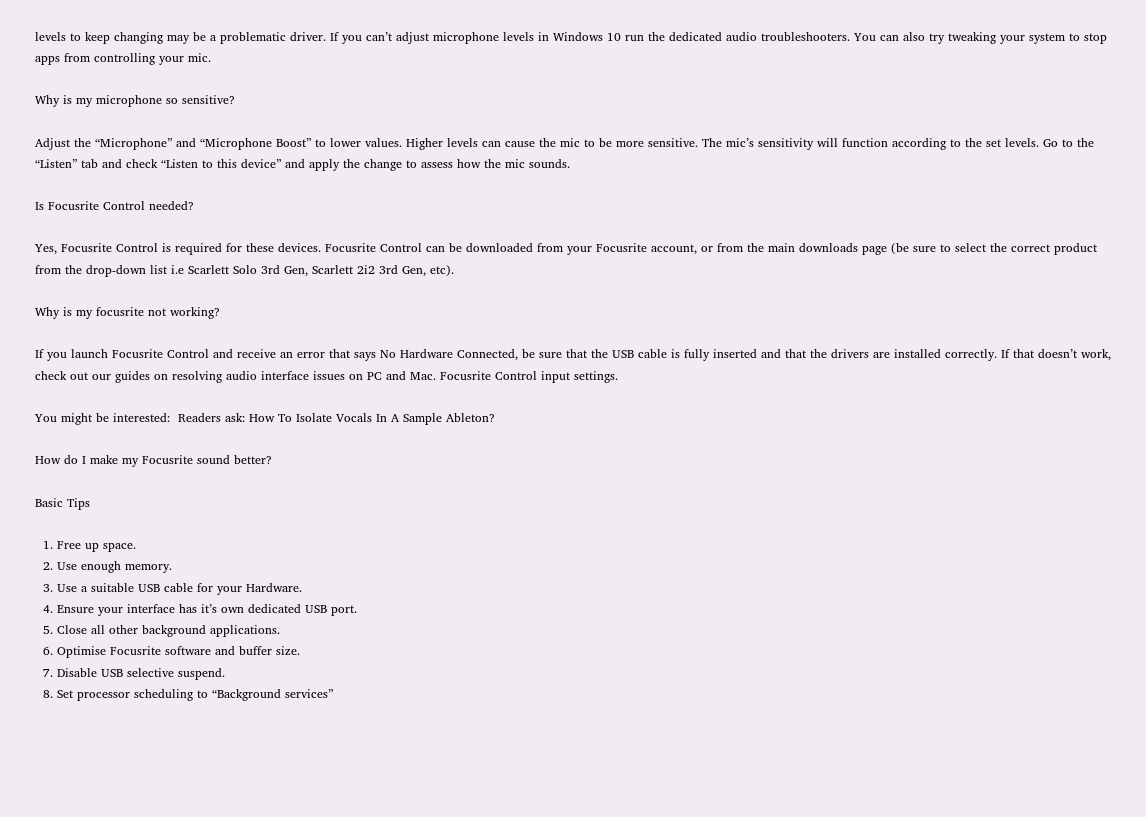levels to keep changing may be a problematic driver. If you can’t adjust microphone levels in Windows 10 run the dedicated audio troubleshooters. You can also try tweaking your system to stop apps from controlling your mic.

Why is my microphone so sensitive?

Adjust the “Microphone” and “Microphone Boost” to lower values. Higher levels can cause the mic to be more sensitive. The mic’s sensitivity will function according to the set levels. Go to the “Listen” tab and check “Listen to this device” and apply the change to assess how the mic sounds.

Is Focusrite Control needed?

Yes, Focusrite Control is required for these devices. Focusrite Control can be downloaded from your Focusrite account, or from the main downloads page (be sure to select the correct product from the drop-down list i.e Scarlett Solo 3rd Gen, Scarlett 2i2 3rd Gen, etc).

Why is my focusrite not working?

If you launch Focusrite Control and receive an error that says No Hardware Connected, be sure that the USB cable is fully inserted and that the drivers are installed correctly. If that doesn’t work, check out our guides on resolving audio interface issues on PC and Mac. Focusrite Control input settings.

You might be interested:  Readers ask: How To Isolate Vocals In A Sample Ableton?

How do I make my Focusrite sound better?

Basic Tips

  1. Free up space.
  2. Use enough memory.
  3. Use a suitable USB cable for your Hardware.
  4. Ensure your interface has it’s own dedicated USB port.
  5. Close all other background applications.
  6. Optimise Focusrite software and buffer size.
  7. Disable USB selective suspend.
  8. Set processor scheduling to “Background services”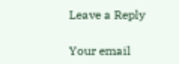Leave a Reply

Your email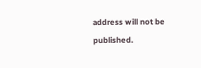address will not be published.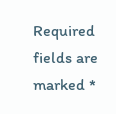Required fields are marked *